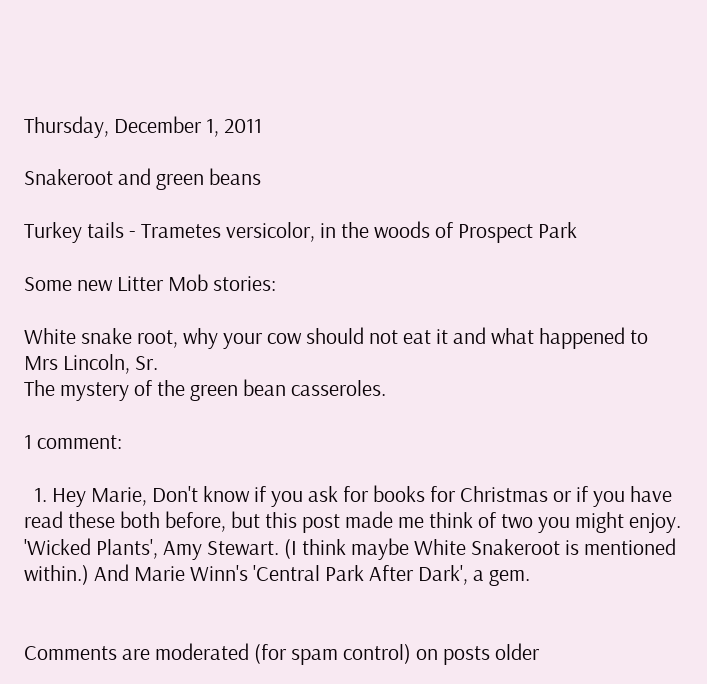Thursday, December 1, 2011

Snakeroot and green beans

Turkey tails - Trametes versicolor, in the woods of Prospect Park

Some new Litter Mob stories:

White snake root, why your cow should not eat it and what happened to Mrs Lincoln, Sr.
The mystery of the green bean casseroles.

1 comment:

  1. Hey Marie, Don't know if you ask for books for Christmas or if you have read these both before, but this post made me think of two you might enjoy. 'Wicked Plants', Amy Stewart. (I think maybe White Snakeroot is mentioned within.) And Marie Winn's 'Central Park After Dark', a gem.


Comments are moderated (for spam control) on posts older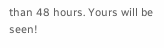than 48 hours. Yours will be seen!